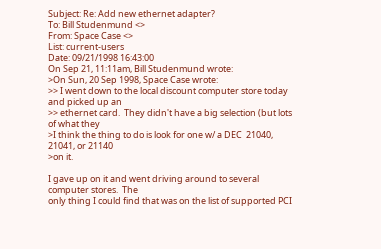Subject: Re: Add new ethernet adapter?
To: Bill Studenmund <>
From: Space Case <>
List: current-users
Date: 09/21/1998 16:43:00
On Sep 21, 11:11am, Bill Studenmund wrote:
>On Sun, 20 Sep 1998, Space Case wrote:
>> I went down to the local discount computer store today and picked up an
>> ethernet card.  They didn't have a big selection (but lots of what they
>I think the thing to do is look for one w/ a DEC  21040, 21041, or 21140
>on it.

I gave up on it and went driving around to several computer stores.  The
only thing I could find that was on the list of supported PCI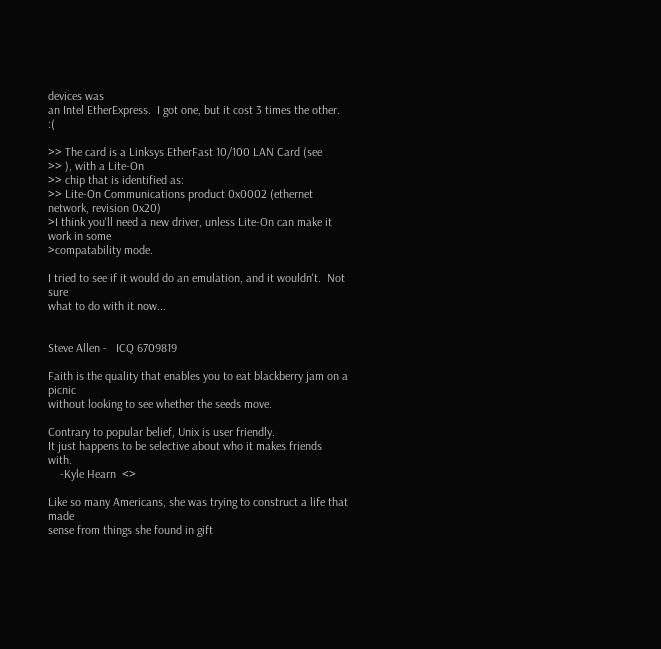devices was
an Intel EtherExpress.  I got one, but it cost 3 times the other. :(

>> The card is a Linksys EtherFast 10/100 LAN Card (see
>> ), with a Lite-On
>> chip that is identified as:
>> Lite-On Communications product 0x0002 (ethernet network, revision 0x20)
>I think you'll need a new driver, unless Lite-On can make it work in some
>compatability mode.

I tried to see if it would do an emulation, and it wouldn't.  Not sure
what to do with it now...


Steve Allen -   ICQ 6709819

Faith is the quality that enables you to eat blackberry jam on a picnic
without looking to see whether the seeds move.

Contrary to popular belief, Unix is user friendly.
It just happens to be selective about who it makes friends with.
    -Kyle Hearn  <>

Like so many Americans, she was trying to construct a life that made
sense from things she found in gift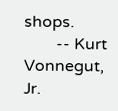shops.
        -- Kurt Vonnegut, Jr.